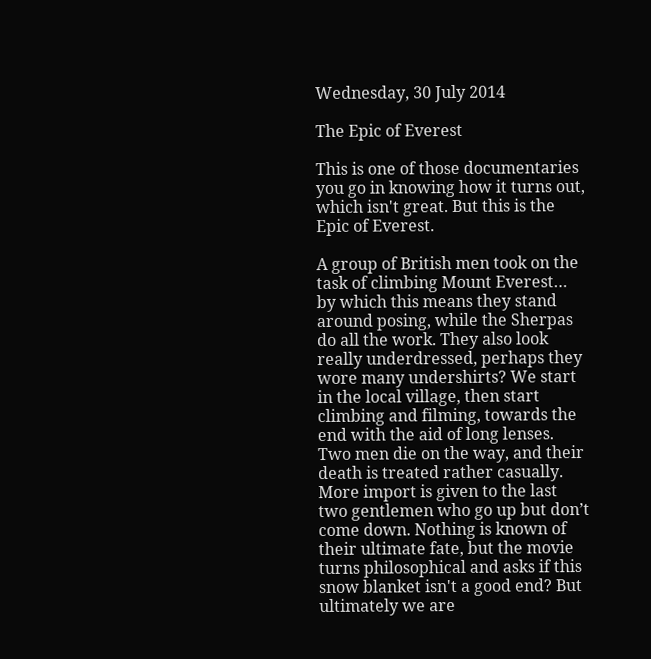Wednesday, 30 July 2014

The Epic of Everest

This is one of those documentaries you go in knowing how it turns out, which isn't great. But this is the Epic of Everest.

A group of British men took on the task of climbing Mount Everest… by which this means they stand around posing, while the Sherpas do all the work. They also look really underdressed, perhaps they wore many undershirts? We start in the local village, then start climbing and filming, towards the end with the aid of long lenses. Two men die on the way, and their death is treated rather casually. More import is given to the last two gentlemen who go up but don’t come down. Nothing is known of their ultimate fate, but the movie turns philosophical and asks if this snow blanket isn't a good end? But ultimately we are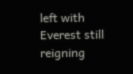left with Everest still reigning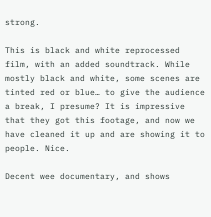strong.

This is black and white reprocessed film, with an added soundtrack. While mostly black and white, some scenes are tinted red or blue… to give the audience a break, I presume? It is impressive that they got this footage, and now we have cleaned it up and are showing it to people. Nice.

Decent wee documentary, and shows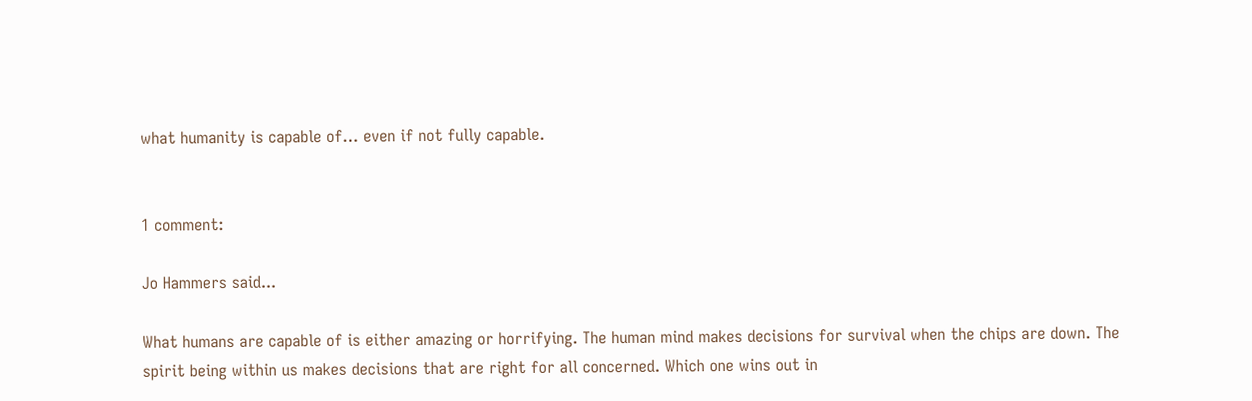what humanity is capable of… even if not fully capable.


1 comment:

Jo Hammers said...

What humans are capable of is either amazing or horrifying. The human mind makes decisions for survival when the chips are down. The spirit being within us makes decisions that are right for all concerned. Which one wins out in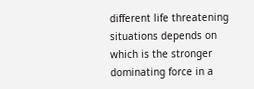different life threatening situations depends on which is the stronger dominating force in a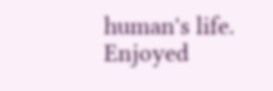human's life. Enjoyed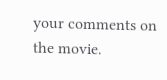your comments on the movie.